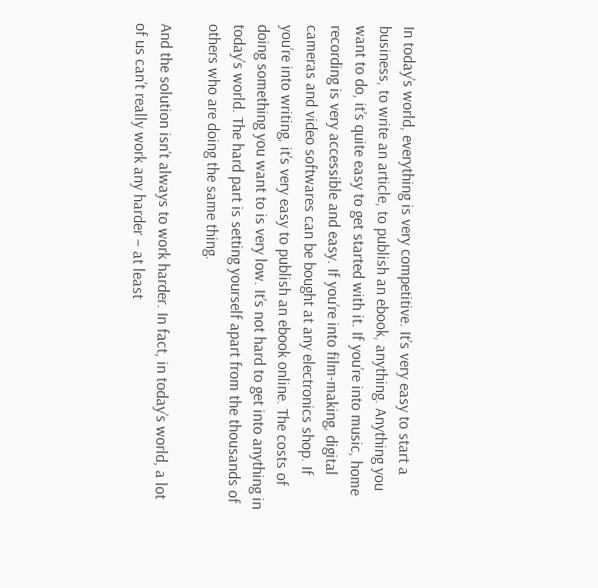In today’s world, everything is very competitive. It’s very easy to start a business, to write an article, to publish an ebook, anything. Anything you want to do, it’s quite easy to get started with it. If you’re into music, home recording is very accessible and easy. If you’re into film-making, digital cameras and video softwares can be bought at any electronics shop. If you’re into writing, it’s very easy to publish an ebook online. The costs of doing something you want to is very low. It’s not hard to get into anything in today’s world. The hard part is setting yourself apart from the thousands of others who are doing the same thing.

And the solution isn’t always to work harder. In fact, in today’s world, a lot of us can’t really work any harder – at least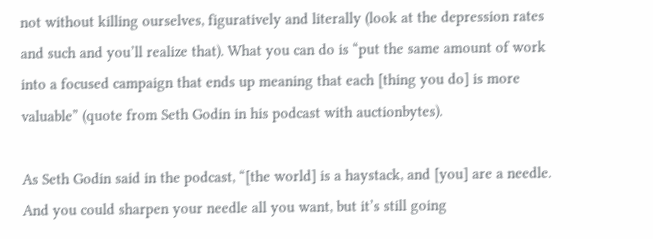not without killing ourselves, figuratively and literally (look at the depression rates and such and you’ll realize that). What you can do is “put the same amount of work into a focused campaign that ends up meaning that each [thing you do] is more valuable” (quote from Seth Godin in his podcast with auctionbytes).

As Seth Godin said in the podcast, “[the world] is a haystack, and [you] are a needle. And you could sharpen your needle all you want, but it’s still going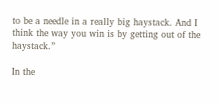to be a needle in a really big haystack. And I think the way you win is by getting out of the haystack.”

In the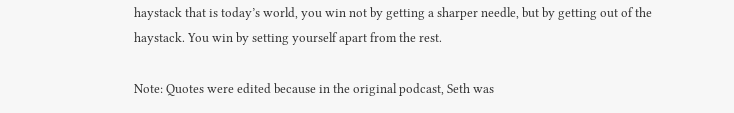haystack that is today’s world, you win not by getting a sharper needle, but by getting out of the haystack. You win by setting yourself apart from the rest.

Note: Quotes were edited because in the original podcast, Seth was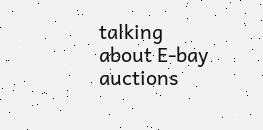talking about E-bay auctions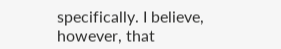specifically. I believe, however, that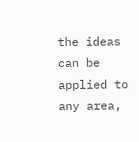the ideas can be applied to any area,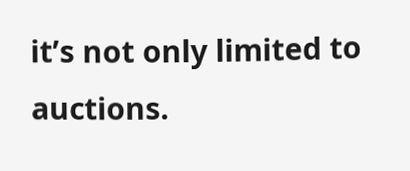it’s not only limited to auctions.